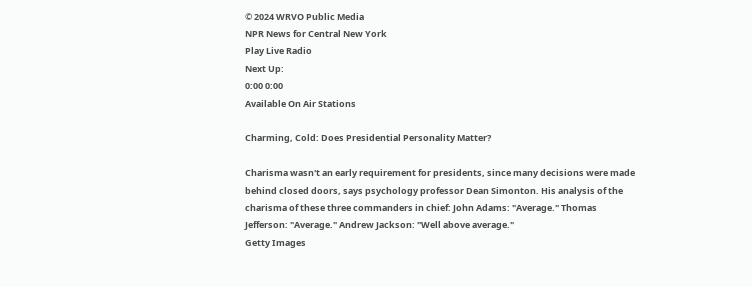© 2024 WRVO Public Media
NPR News for Central New York
Play Live Radio
Next Up:
0:00 0:00
Available On Air Stations

Charming, Cold: Does Presidential Personality Matter?

Charisma wasn't an early requirement for presidents, since many decisions were made behind closed doors, says psychology professor Dean Simonton. His analysis of the charisma of these three commanders in chief: John Adams: "Average." Thomas Jefferson: "Average." Andrew Jackson: "Well above average."
Getty Images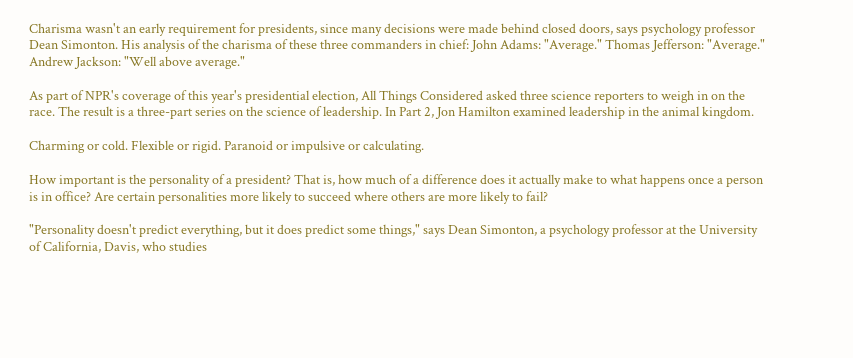Charisma wasn't an early requirement for presidents, since many decisions were made behind closed doors, says psychology professor Dean Simonton. His analysis of the charisma of these three commanders in chief: John Adams: "Average." Thomas Jefferson: "Average." Andrew Jackson: "Well above average."

As part of NPR's coverage of this year's presidential election, All Things Considered asked three science reporters to weigh in on the race. The result is a three-part series on the science of leadership. In Part 2, Jon Hamilton examined leadership in the animal kingdom.

Charming or cold. Flexible or rigid. Paranoid or impulsive or calculating.

How important is the personality of a president? That is, how much of a difference does it actually make to what happens once a person is in office? Are certain personalities more likely to succeed where others are more likely to fail?

"Personality doesn't predict everything, but it does predict some things," says Dean Simonton, a psychology professor at the University of California, Davis, who studies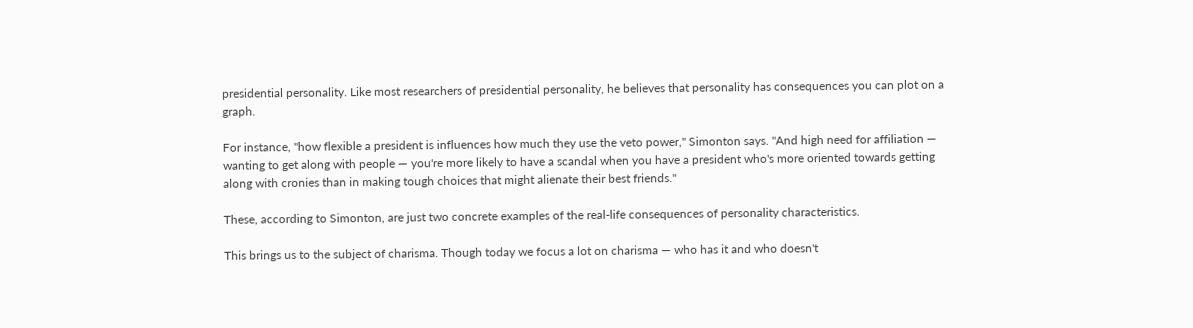presidential personality. Like most researchers of presidential personality, he believes that personality has consequences you can plot on a graph.

For instance, "how flexible a president is influences how much they use the veto power," Simonton says. "And high need for affiliation — wanting to get along with people — you're more likely to have a scandal when you have a president who's more oriented towards getting along with cronies than in making tough choices that might alienate their best friends."

These, according to Simonton, are just two concrete examples of the real-life consequences of personality characteristics.

This brings us to the subject of charisma. Though today we focus a lot on charisma — who has it and who doesn't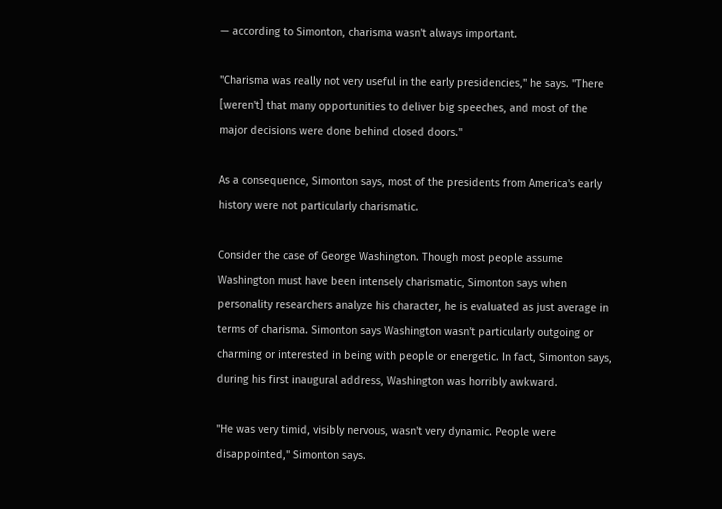— according to Simonton, charisma wasn't always important.

"Charisma was really not very useful in the early presidencies," he says. "There [weren't] that many opportunities to deliver big speeches, and most of the major decisions were done behind closed doors."

As a consequence, Simonton says, most of the presidents from America's early history were not particularly charismatic.

Consider the case of George Washington. Though most people assume Washington must have been intensely charismatic, Simonton says when personality researchers analyze his character, he is evaluated as just average in terms of charisma. Simonton says Washington wasn't particularly outgoing or charming or interested in being with people or energetic. In fact, Simonton says, during his first inaugural address, Washington was horribly awkward.

"He was very timid, visibly nervous, wasn't very dynamic. People were disappointed," Simonton says.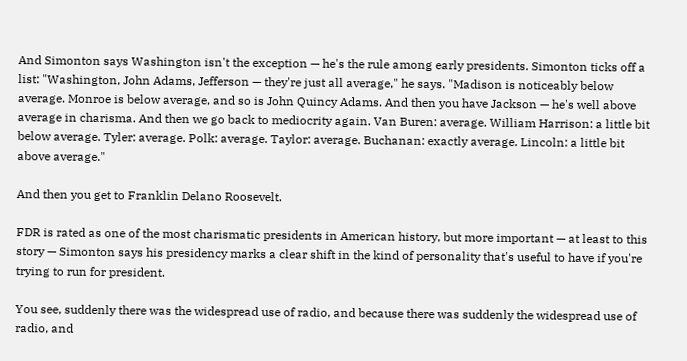And Simonton says Washington isn't the exception — he's the rule among early presidents. Simonton ticks off a list: "Washington, John Adams, Jefferson — they're just all average," he says. "Madison is noticeably below average. Monroe is below average, and so is John Quincy Adams. And then you have Jackson — he's well above average in charisma. And then we go back to mediocrity again. Van Buren: average. William Harrison: a little bit below average. Tyler: average. Polk: average. Taylor: average. Buchanan: exactly average. Lincoln: a little bit above average."

And then you get to Franklin Delano Roosevelt.

FDR is rated as one of the most charismatic presidents in American history, but more important — at least to this story — Simonton says his presidency marks a clear shift in the kind of personality that's useful to have if you're trying to run for president.

You see, suddenly there was the widespread use of radio, and because there was suddenly the widespread use of radio, and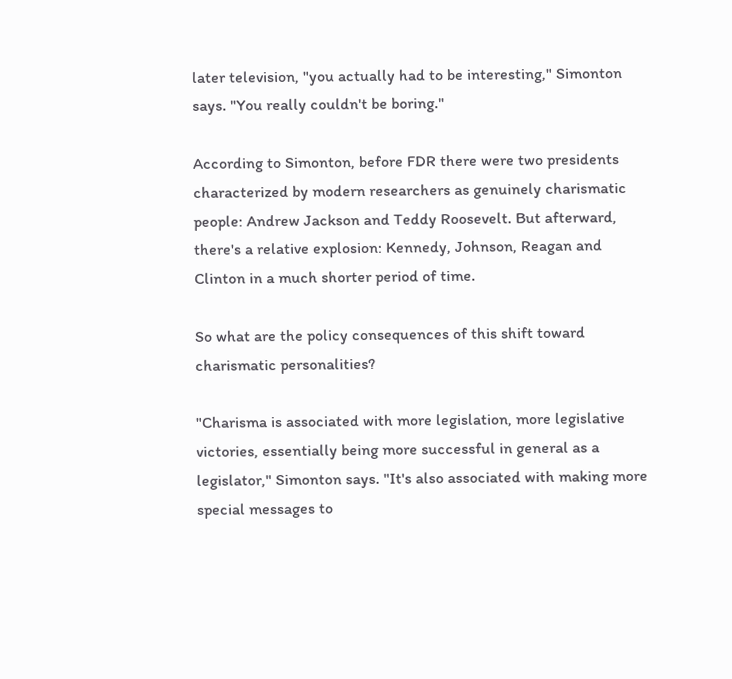later television, "you actually had to be interesting," Simonton says. "You really couldn't be boring."

According to Simonton, before FDR there were two presidents characterized by modern researchers as genuinely charismatic people: Andrew Jackson and Teddy Roosevelt. But afterward, there's a relative explosion: Kennedy, Johnson, Reagan and Clinton in a much shorter period of time.

So what are the policy consequences of this shift toward charismatic personalities?

"Charisma is associated with more legislation, more legislative victories, essentially being more successful in general as a legislator," Simonton says. "It's also associated with making more special messages to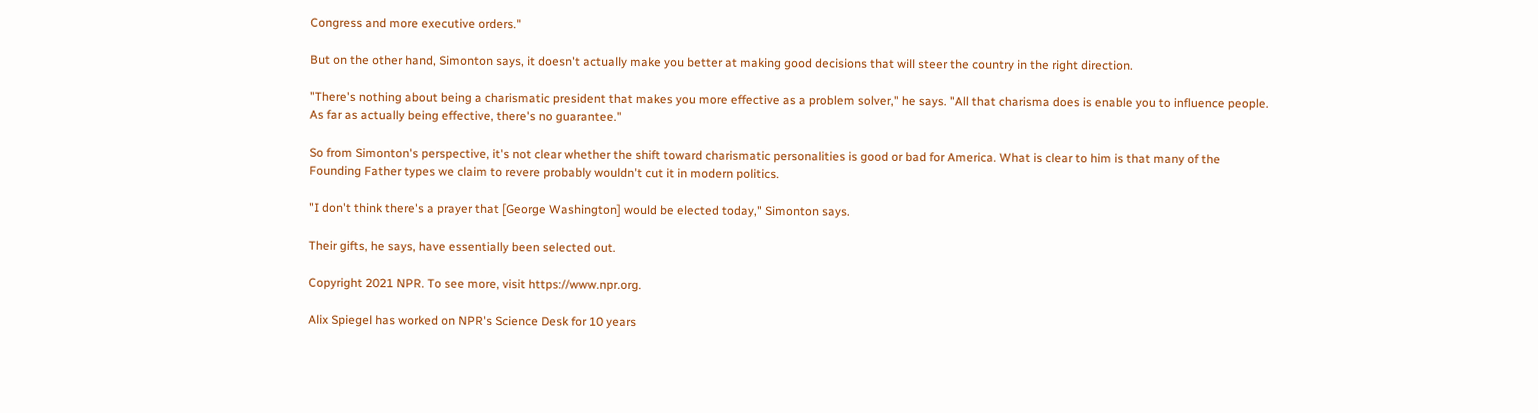Congress and more executive orders."

But on the other hand, Simonton says, it doesn't actually make you better at making good decisions that will steer the country in the right direction.

"There's nothing about being a charismatic president that makes you more effective as a problem solver," he says. "All that charisma does is enable you to influence people. As far as actually being effective, there's no guarantee."

So from Simonton's perspective, it's not clear whether the shift toward charismatic personalities is good or bad for America. What is clear to him is that many of the Founding Father types we claim to revere probably wouldn't cut it in modern politics.

"I don't think there's a prayer that [George Washington] would be elected today," Simonton says.

Their gifts, he says, have essentially been selected out.

Copyright 2021 NPR. To see more, visit https://www.npr.org.

Alix Spiegel has worked on NPR's Science Desk for 10 years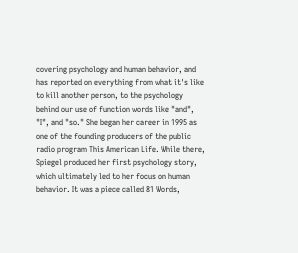covering psychology and human behavior, and has reported on everything from what it's like to kill another person, to the psychology behind our use of function words like "and", "I", and "so." She began her career in 1995 as one of the founding producers of the public radio program This American Life. While there, Spiegel produced her first psychology story, which ultimately led to her focus on human behavior. It was a piece called 81 Words,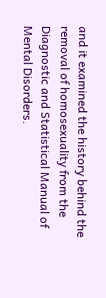and it examined the history behind the removal of homosexuality from the Diagnostic and Statistical Manual of Mental Disorders.